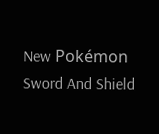New Pokémon Sword And Shield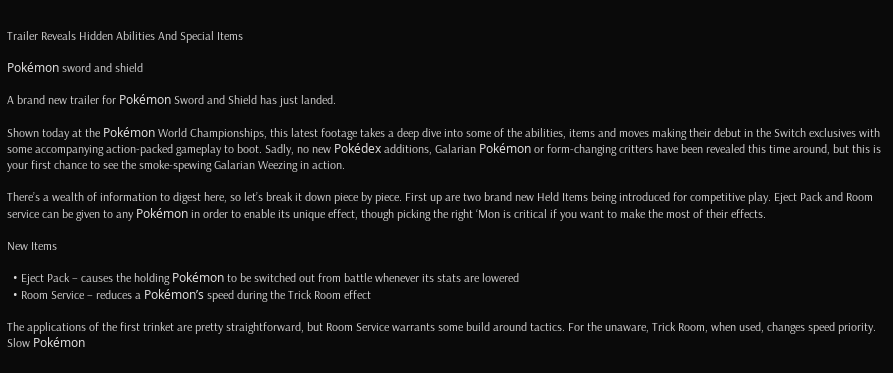Trailer Reveals Hidden Abilities And Special Items

Pokémon sword and shield

A brand new trailer for Pokémon Sword and Shield has just landed.

Shown today at the Pokémon World Championships, this latest footage takes a deep dive into some of the abilities, items and moves making their debut in the Switch exclusives with some accompanying action-packed gameplay to boot. Sadly, no new Pokédex additions, Galarian Pokémon or form-changing critters have been revealed this time around, but this is your first chance to see the smoke-spewing Galarian Weezing in action.

There’s a wealth of information to digest here, so let’s break it down piece by piece. First up are two brand new Held Items being introduced for competitive play. Eject Pack and Room service can be given to any Pokémon in order to enable its unique effect, though picking the right ‘Mon is critical if you want to make the most of their effects.

New Items

  • Eject Pack – causes the holding Pokémon to be switched out from battle whenever its stats are lowered
  • Room Service – reduces a Pokémon’s speed during the Trick Room effect

The applications of the first trinket are pretty straightforward, but Room Service warrants some build around tactics. For the unaware, Trick Room, when used, changes speed priority. Slow Pokémon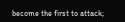become the first to attack;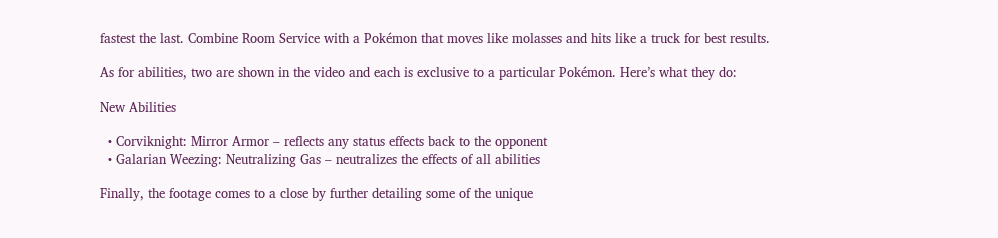fastest the last. Combine Room Service with a Pokémon that moves like molasses and hits like a truck for best results.

As for abilities, two are shown in the video and each is exclusive to a particular Pokémon. Here’s what they do:

New Abilities

  • Corviknight: Mirror Armor – reflects any status effects back to the opponent
  • Galarian Weezing: Neutralizing Gas – neutralizes the effects of all abilities

Finally, the footage comes to a close by further detailing some of the unique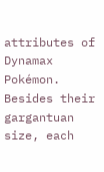attributes of Dynamax Pokémon. Besides their gargantuan size, each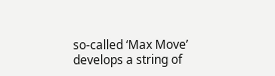so-called ‘Max Move’ develops a string of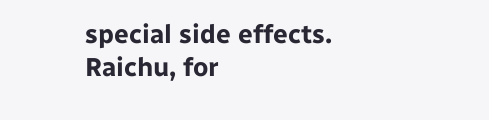special side effects. Raichu, for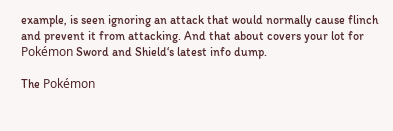example, is seen ignoring an attack that would normally cause flinch and prevent it from attacking. And that about covers your lot for Pokémon Sword and Shield‘s latest info dump.

The Pokémon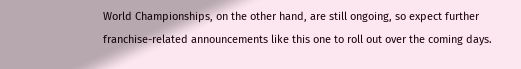World Championships, on the other hand, are still ongoing, so expect further franchise-related announcements like this one to roll out over the coming days.